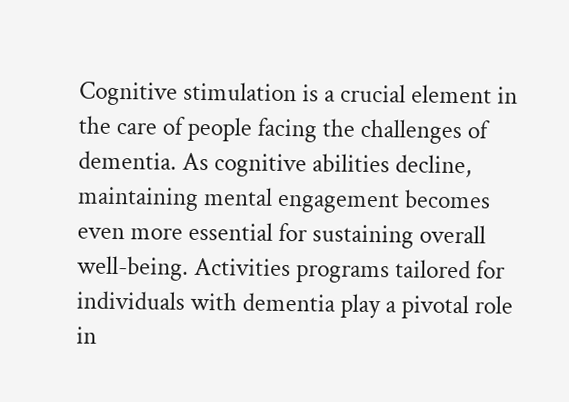Cognitive stimulation is a crucial element in the care of people facing the challenges of dementia. As cognitive abilities decline, maintaining mental engagement becomes even more essential for sustaining overall well-being. Activities programs tailored for individuals with dementia play a pivotal role in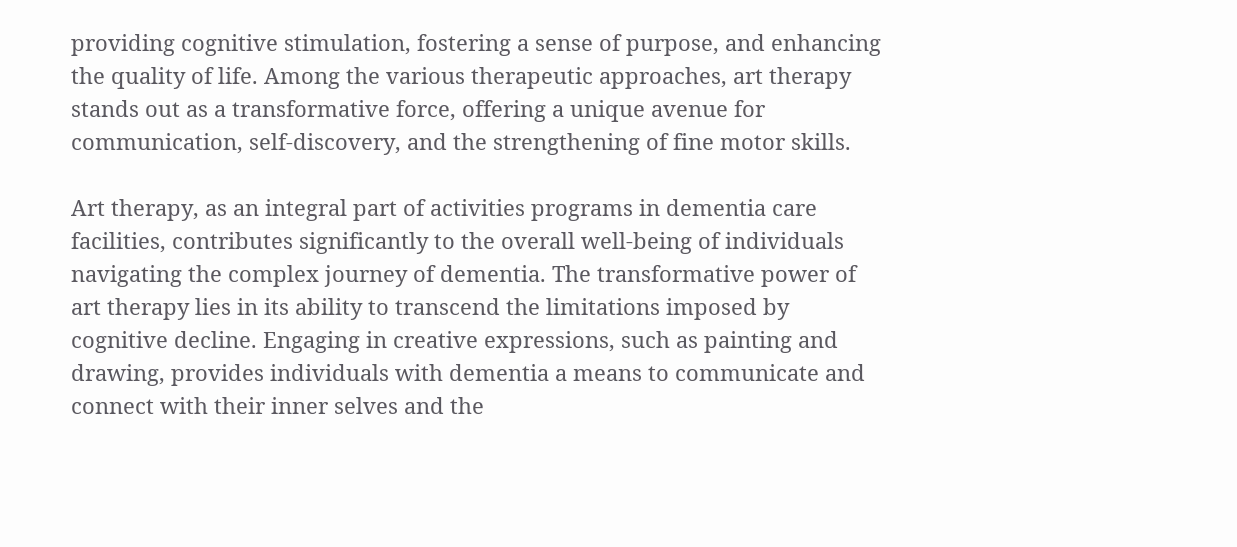providing cognitive stimulation, fostering a sense of purpose, and enhancing the quality of life. Among the various therapeutic approaches, art therapy stands out as a transformative force, offering a unique avenue for communication, self-discovery, and the strengthening of fine motor skills.

Art therapy, as an integral part of activities programs in dementia care facilities, contributes significantly to the overall well-being of individuals navigating the complex journey of dementia. The transformative power of art therapy lies in its ability to transcend the limitations imposed by cognitive decline. Engaging in creative expressions, such as painting and drawing, provides individuals with dementia a means to communicate and connect with their inner selves and the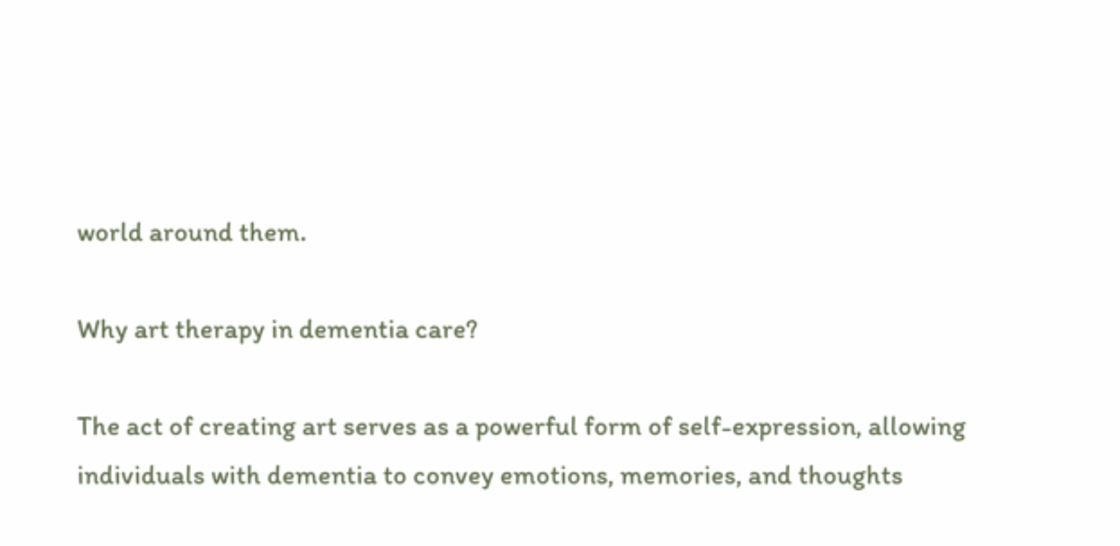world around them.

Why art therapy in dementia care?

The act of creating art serves as a powerful form of self-expression, allowing individuals with dementia to convey emotions, memories, and thoughts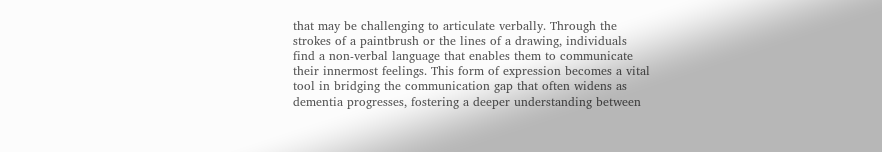that may be challenging to articulate verbally. Through the strokes of a paintbrush or the lines of a drawing, individuals find a non-verbal language that enables them to communicate their innermost feelings. This form of expression becomes a vital tool in bridging the communication gap that often widens as dementia progresses, fostering a deeper understanding between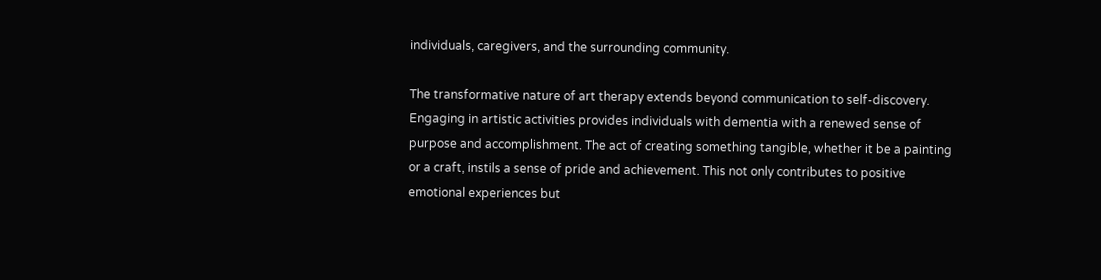individuals, caregivers, and the surrounding community.

The transformative nature of art therapy extends beyond communication to self-discovery. Engaging in artistic activities provides individuals with dementia with a renewed sense of purpose and accomplishment. The act of creating something tangible, whether it be a painting or a craft, instils a sense of pride and achievement. This not only contributes to positive emotional experiences but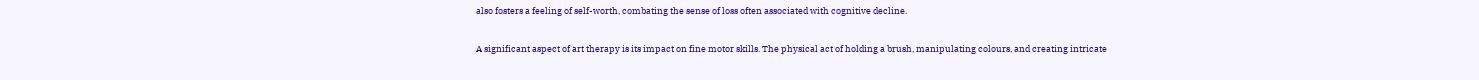also fosters a feeling of self-worth, combating the sense of loss often associated with cognitive decline.

A significant aspect of art therapy is its impact on fine motor skills. The physical act of holding a brush, manipulating colours, and creating intricate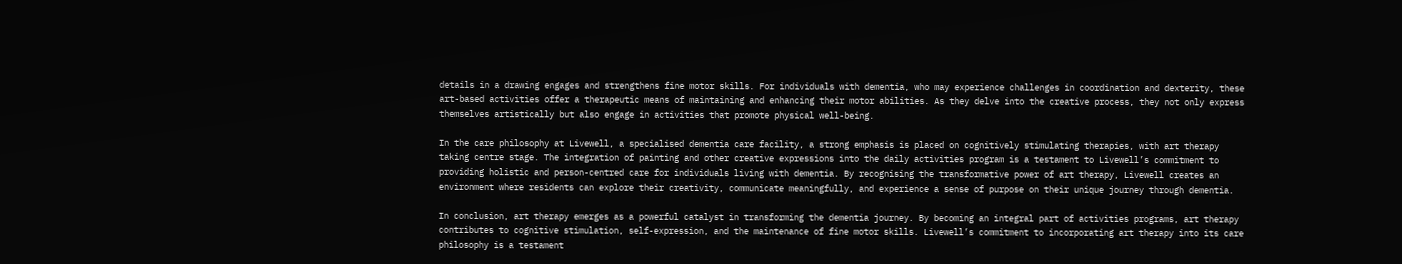details in a drawing engages and strengthens fine motor skills. For individuals with dementia, who may experience challenges in coordination and dexterity, these art-based activities offer a therapeutic means of maintaining and enhancing their motor abilities. As they delve into the creative process, they not only express themselves artistically but also engage in activities that promote physical well-being.

In the care philosophy at Livewell, a specialised dementia care facility, a strong emphasis is placed on cognitively stimulating therapies, with art therapy taking centre stage. The integration of painting and other creative expressions into the daily activities program is a testament to Livewell’s commitment to providing holistic and person-centred care for individuals living with dementia. By recognising the transformative power of art therapy, Livewell creates an environment where residents can explore their creativity, communicate meaningfully, and experience a sense of purpose on their unique journey through dementia.

In conclusion, art therapy emerges as a powerful catalyst in transforming the dementia journey. By becoming an integral part of activities programs, art therapy contributes to cognitive stimulation, self-expression, and the maintenance of fine motor skills. Livewell’s commitment to incorporating art therapy into its care philosophy is a testament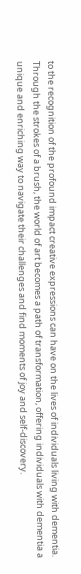to the recognition of the profound impact creative expressions can have on the lives of individuals living with dementia. Through the strokes of a brush, the world of art becomes a path of transformation, offering individuals with dementia a unique and enriching way to navigate their challenges and find moments of joy and self-discovery.